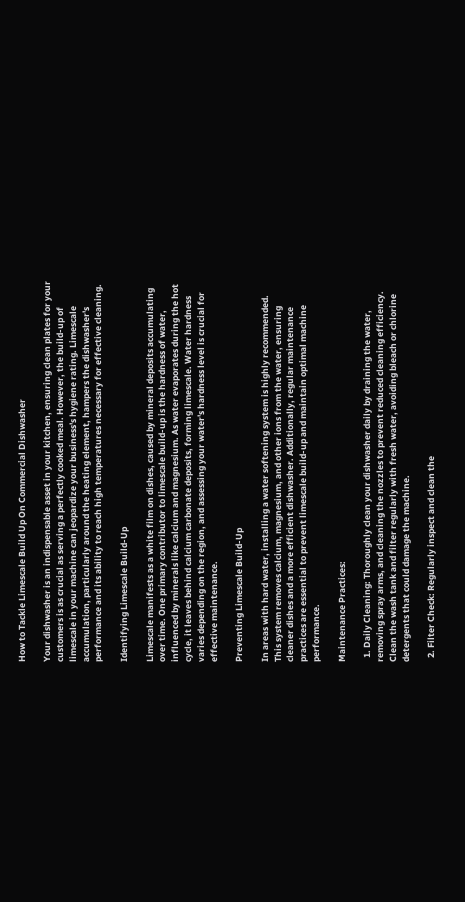How to Tackle Limescale Build Up On Commercial Dishwasher

Your dishwasher is an indispensable asset in your kitchen, ensuring clean plates for your customers is as crucial as serving a perfectly cooked meal. However, the build-up of limescale in your machine can jeopardize your business's hygiene rating. Limescale accumulation, particularly around the heating element, hampers the dishwasher's performance and its ability to reach high temperatures necessary for effective cleaning.

Identifying Limescale Build-Up

Limescale manifests as a white film on dishes, caused by mineral deposits accumulating over time. One primary contributor to limescale build-up is the hardness of water, influenced by minerals like calcium and magnesium. As water evaporates during the hot cycle, it leaves behind calcium carbonate deposits, forming limescale. Water hardness varies depending on the region, and assessing your water's hardness level is crucial for effective maintenance.

Preventing Limescale Build-Up

In areas with hard water, installing a water softening system is highly recommended. This system removes calcium, magnesium, and other ions from the water, ensuring cleaner dishes and a more efficient dishwasher. Additionally, regular maintenance practices are essential to prevent limescale build-up and maintain optimal machine performance.

Maintenance Practices:

  1. Daily Cleaning: Thoroughly clean your dishwasher daily by draining the water, removing spray arms, and cleaning the nozzles to prevent reduced cleaning efficiency. Clean the wash tank and filter regularly with fresh water, avoiding bleach or chlorine detergents that could damage the machine.

  2. Filter Check: Regularly inspect and clean the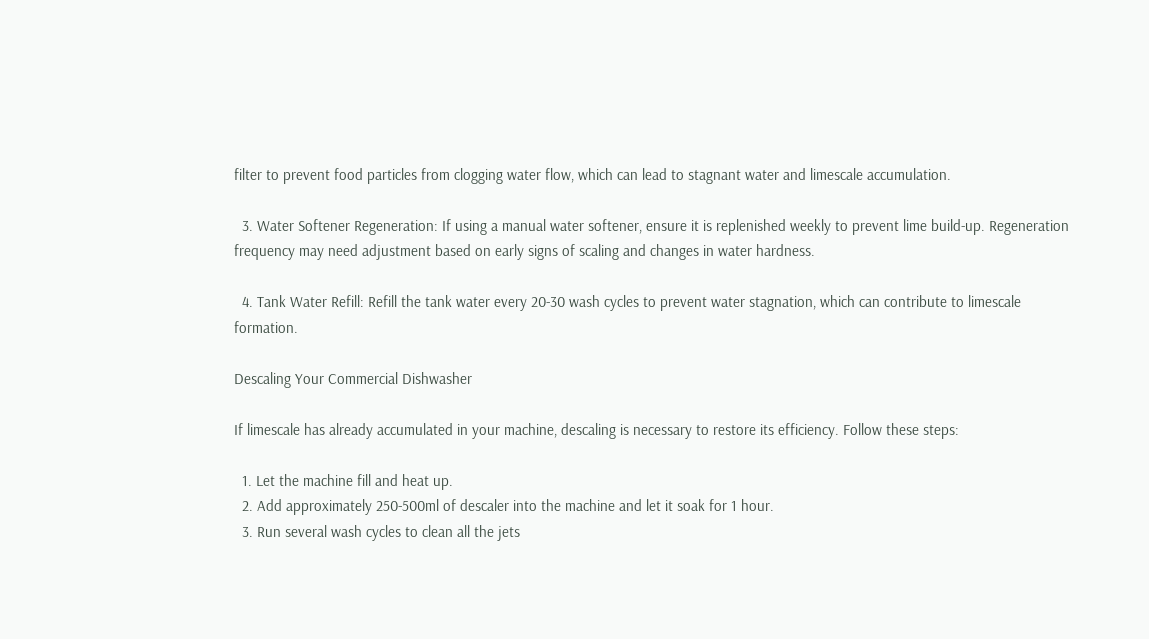filter to prevent food particles from clogging water flow, which can lead to stagnant water and limescale accumulation.

  3. Water Softener Regeneration: If using a manual water softener, ensure it is replenished weekly to prevent lime build-up. Regeneration frequency may need adjustment based on early signs of scaling and changes in water hardness.

  4. Tank Water Refill: Refill the tank water every 20-30 wash cycles to prevent water stagnation, which can contribute to limescale formation.

Descaling Your Commercial Dishwasher

If limescale has already accumulated in your machine, descaling is necessary to restore its efficiency. Follow these steps:

  1. Let the machine fill and heat up.
  2. Add approximately 250-500ml of descaler into the machine and let it soak for 1 hour.
  3. Run several wash cycles to clean all the jets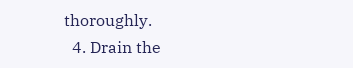thoroughly.
  4. Drain the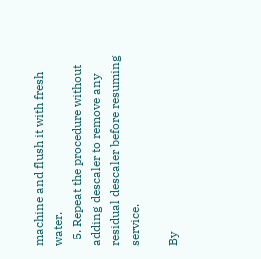machine and flush it with fresh water.
  5. Repeat the procedure without adding descaler to remove any residual descaler before resuming service.

By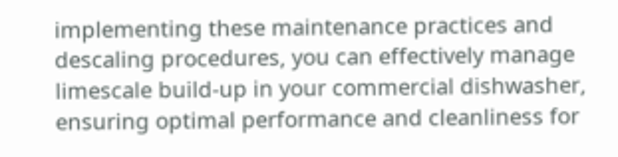implementing these maintenance practices and descaling procedures, you can effectively manage limescale build-up in your commercial dishwasher, ensuring optimal performance and cleanliness for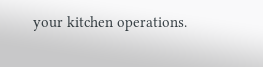your kitchen operations.